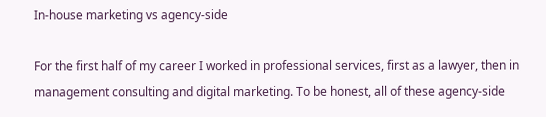In-house marketing vs agency-side

For the first half of my career I worked in professional services, first as a lawyer, then in management consulting and digital marketing. To be honest, all of these agency-side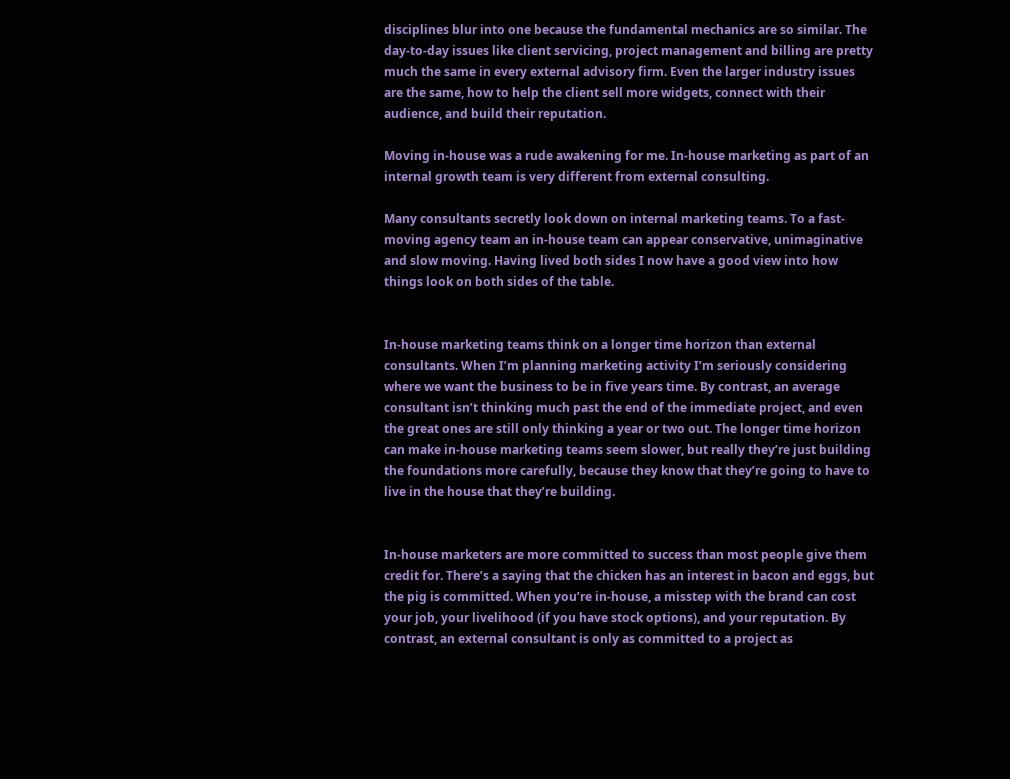disciplines blur into one because the fundamental mechanics are so similar. The day-to-day issues like client servicing, project management and billing are pretty much the same in every external advisory firm. Even the larger industry issues are the same, how to help the client sell more widgets, connect with their audience, and build their reputation.

Moving in-house was a rude awakening for me. In-house marketing as part of an internal growth team is very different from external consulting.

Many consultants secretly look down on internal marketing teams. To a fast-moving agency team an in-house team can appear conservative, unimaginative and slow moving. Having lived both sides I now have a good view into how things look on both sides of the table.


In-house marketing teams think on a longer time horizon than external consultants. When I’m planning marketing activity I’m seriously considering where we want the business to be in five years time. By contrast, an average consultant isn’t thinking much past the end of the immediate project, and even the great ones are still only thinking a year or two out. The longer time horizon can make in-house marketing teams seem slower, but really they’re just building the foundations more carefully, because they know that they’re going to have to live in the house that they’re building.


In-house marketers are more committed to success than most people give them credit for. There’s a saying that the chicken has an interest in bacon and eggs, but the pig is committed. When you’re in-house, a misstep with the brand can cost your job, your livelihood (if you have stock options), and your reputation. By contrast, an external consultant is only as committed to a project as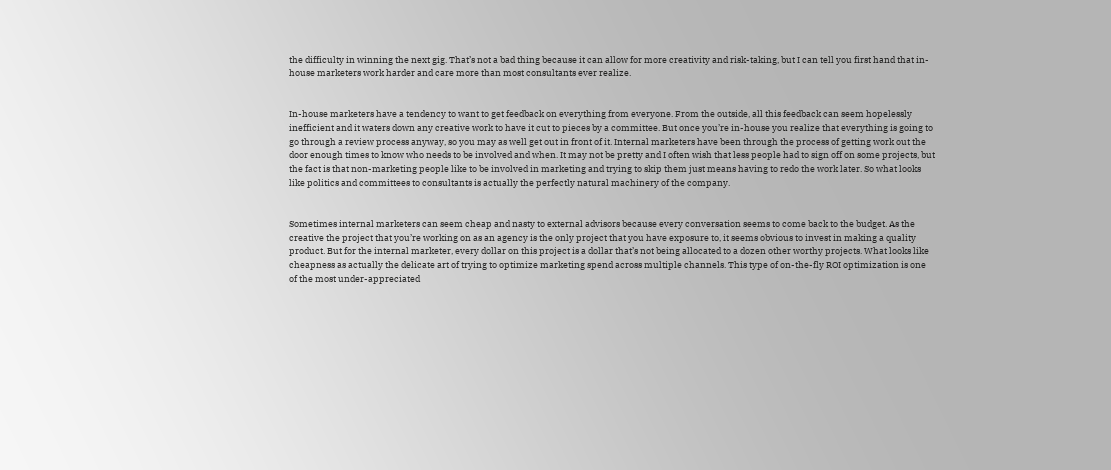the difficulty in winning the next gig. That’s not a bad thing because it can allow for more creativity and risk-taking, but I can tell you first hand that in-house marketers work harder and care more than most consultants ever realize.


In-house marketers have a tendency to want to get feedback on everything from everyone. From the outside, all this feedback can seem hopelessly inefficient and it waters down any creative work to have it cut to pieces by a committee. But once you’re in-house you realize that everything is going to go through a review process anyway, so you may as well get out in front of it. Internal marketers have been through the process of getting work out the door enough times to know who needs to be involved and when. It may not be pretty and I often wish that less people had to sign off on some projects, but the fact is that non-marketing people like to be involved in marketing and trying to skip them just means having to redo the work later. So what looks like politics and committees to consultants is actually the perfectly natural machinery of the company.


Sometimes internal marketers can seem cheap and nasty to external advisors because every conversation seems to come back to the budget. As the creative the project that you’re working on as an agency is the only project that you have exposure to, it seems obvious to invest in making a quality product. But for the internal marketer, every dollar on this project is a dollar that’s not being allocated to a dozen other worthy projects. What looks like cheapness as actually the delicate art of trying to optimize marketing spend across multiple channels. This type of on-the-fly ROI optimization is one of the most under-appreciated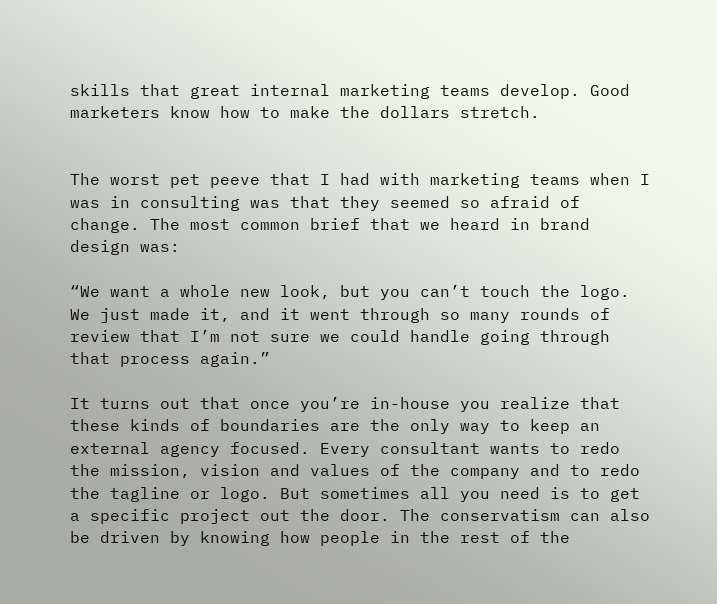skills that great internal marketing teams develop. Good marketers know how to make the dollars stretch.


The worst pet peeve that I had with marketing teams when I was in consulting was that they seemed so afraid of change. The most common brief that we heard in brand design was:

“We want a whole new look, but you can’t touch the logo. We just made it, and it went through so many rounds of review that I’m not sure we could handle going through that process again.”

It turns out that once you’re in-house you realize that these kinds of boundaries are the only way to keep an external agency focused. Every consultant wants to redo the mission, vision and values of the company and to redo the tagline or logo. But sometimes all you need is to get a specific project out the door. The conservatism can also be driven by knowing how people in the rest of the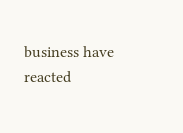business have reacted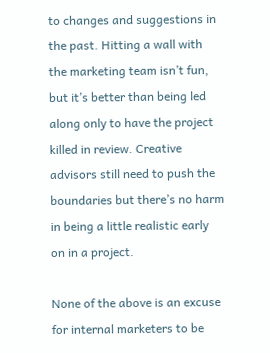to changes and suggestions in the past. Hitting a wall with the marketing team isn’t fun, but it’s better than being led along only to have the project killed in review. Creative advisors still need to push the boundaries but there’s no harm in being a little realistic early on in a project.

None of the above is an excuse for internal marketers to be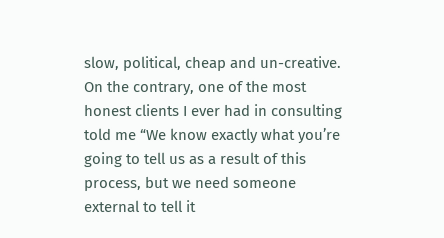slow, political, cheap and un-creative. On the contrary, one of the most honest clients I ever had in consulting told me “We know exactly what you’re going to tell us as a result of this process, but we need someone external to tell it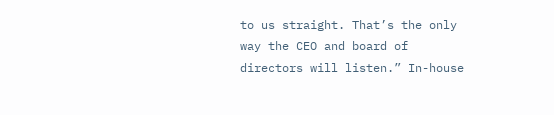to us straight. That’s the only way the CEO and board of directors will listen.” In-house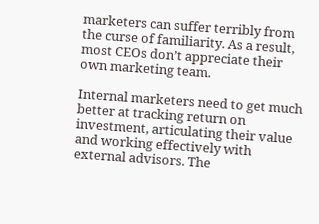marketers can suffer terribly from the curse of familiarity. As a result, most CEOs don’t appreciate their own marketing team.

Internal marketers need to get much better at tracking return on investment, articulating their value and working effectively with external advisors. The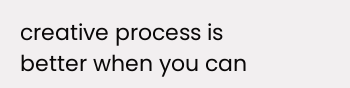creative process is better when you can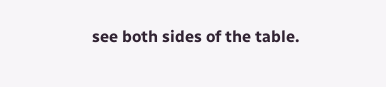see both sides of the table.